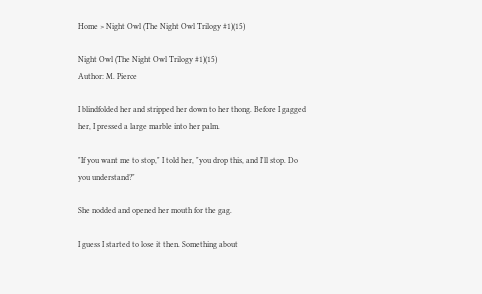Home > Night Owl (The Night Owl Trilogy #1)(15)

Night Owl (The Night Owl Trilogy #1)(15)
Author: M. Pierce

I blindfolded her and stripped her down to her thong. Before I gagged her, I pressed a large marble into her palm.

"If you want me to stop," I told her, "you drop this, and I'll stop. Do you understand?"

She nodded and opened her mouth for the gag.

I guess I started to lose it then. Something about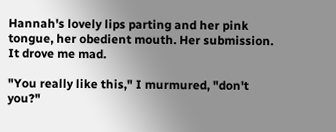Hannah's lovely lips parting and her pink tongue, her obedient mouth. Her submission. It drove me mad.

"You really like this," I murmured, "don't you?"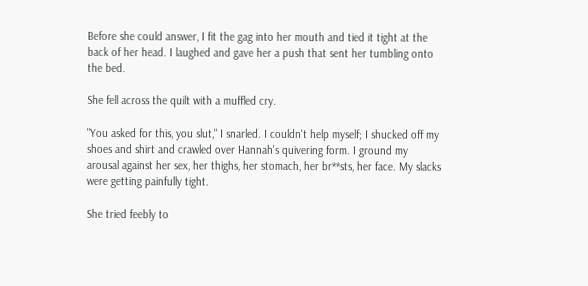Before she could answer, I fit the gag into her mouth and tied it tight at the back of her head. I laughed and gave her a push that sent her tumbling onto the bed.

She fell across the quilt with a muffled cry.

"You asked for this, you slut," I snarled. I couldn't help myself; I shucked off my shoes and shirt and crawled over Hannah's quivering form. I ground my arousal against her sex, her thighs, her stomach, her br**sts, her face. My slacks were getting painfully tight.

She tried feebly to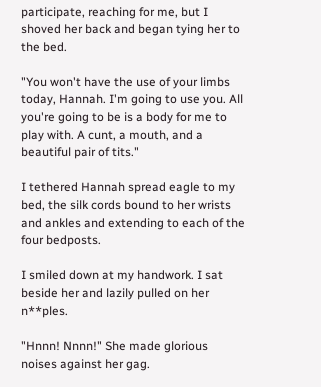participate, reaching for me, but I shoved her back and began tying her to the bed.

"You won't have the use of your limbs today, Hannah. I'm going to use you. All you're going to be is a body for me to play with. A cunt, a mouth, and a beautiful pair of tits."

I tethered Hannah spread eagle to my bed, the silk cords bound to her wrists and ankles and extending to each of the four bedposts.

I smiled down at my handwork. I sat beside her and lazily pulled on her n**ples.

"Hnnn! Nnnn!" She made glorious noises against her gag.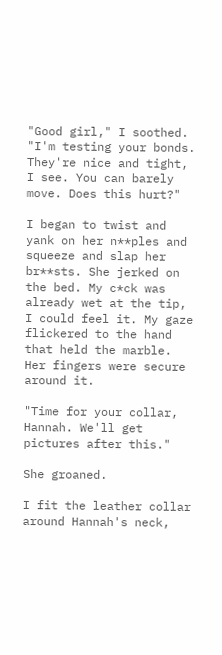"Good girl," I soothed. "I'm testing your bonds. They're nice and tight, I see. You can barely move. Does this hurt?"

I began to twist and yank on her n**ples and squeeze and slap her br**sts. She jerked on the bed. My c*ck was already wet at the tip, I could feel it. My gaze flickered to the hand that held the marble. Her fingers were secure around it.

"Time for your collar, Hannah. We'll get pictures after this."

She groaned.

I fit the leather collar around Hannah's neck,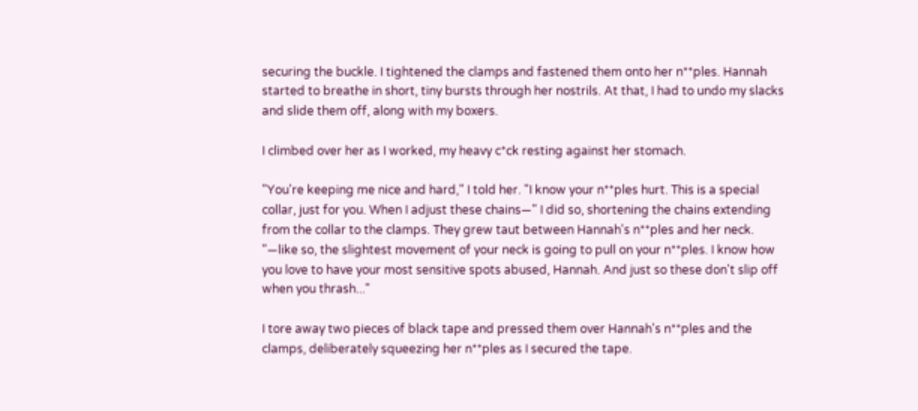securing the buckle. I tightened the clamps and fastened them onto her n**ples. Hannah started to breathe in short, tiny bursts through her nostrils. At that, I had to undo my slacks and slide them off, along with my boxers.

I climbed over her as I worked, my heavy c*ck resting against her stomach.

"You're keeping me nice and hard," I told her. "I know your n**ples hurt. This is a special collar, just for you. When I adjust these chains—" I did so, shortening the chains extending from the collar to the clamps. They grew taut between Hannah's n**ples and her neck. "—like so, the slightest movement of your neck is going to pull on your n**ples. I know how you love to have your most sensitive spots abused, Hannah. And just so these don't slip off when you thrash..."

I tore away two pieces of black tape and pressed them over Hannah's n**ples and the clamps, deliberately squeezing her n**ples as I secured the tape.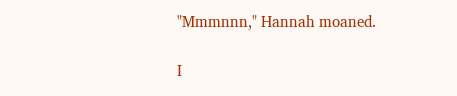"Mmmnnn," Hannah moaned.

I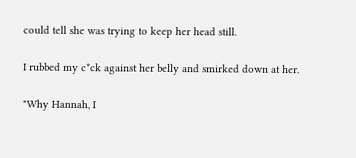could tell she was trying to keep her head still.

I rubbed my c*ck against her belly and smirked down at her.

"Why Hannah, I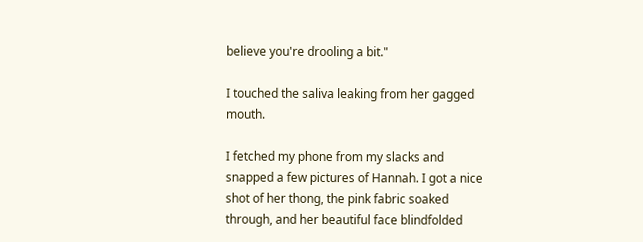believe you're drooling a bit."

I touched the saliva leaking from her gagged mouth.

I fetched my phone from my slacks and snapped a few pictures of Hannah. I got a nice shot of her thong, the pink fabric soaked through, and her beautiful face blindfolded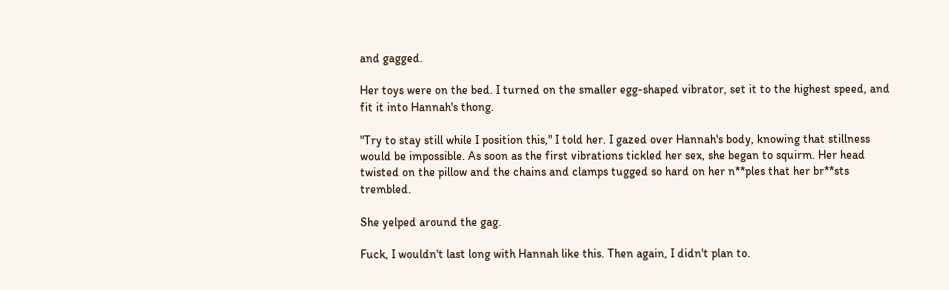and gagged.

Her toys were on the bed. I turned on the smaller egg-shaped vibrator, set it to the highest speed, and fit it into Hannah's thong.

"Try to stay still while I position this," I told her. I gazed over Hannah's body, knowing that stillness would be impossible. As soon as the first vibrations tickled her sex, she began to squirm. Her head twisted on the pillow and the chains and clamps tugged so hard on her n**ples that her br**sts trembled.

She yelped around the gag.

Fuck, I wouldn't last long with Hannah like this. Then again, I didn't plan to.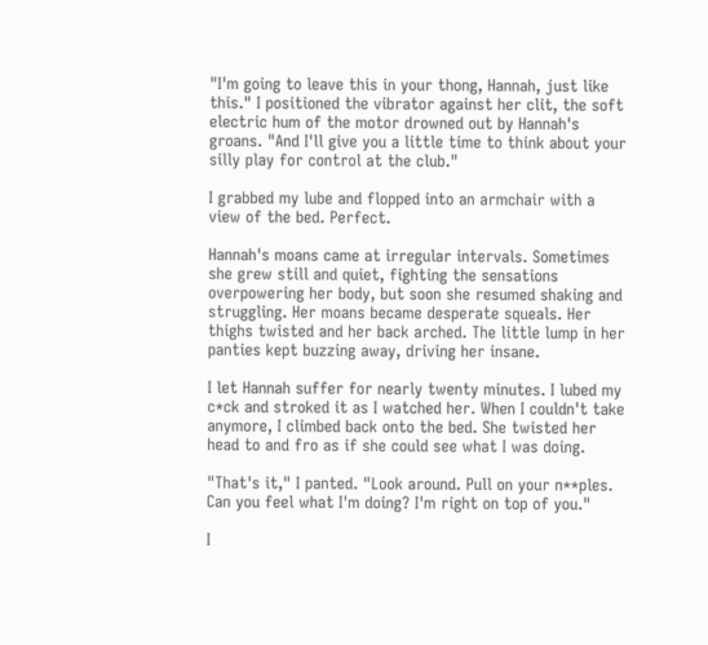"I'm going to leave this in your thong, Hannah, just like this." I positioned the vibrator against her clit, the soft electric hum of the motor drowned out by Hannah's groans. "And I'll give you a little time to think about your silly play for control at the club."

I grabbed my lube and flopped into an armchair with a view of the bed. Perfect.

Hannah's moans came at irregular intervals. Sometimes she grew still and quiet, fighting the sensations overpowering her body, but soon she resumed shaking and struggling. Her moans became desperate squeals. Her thighs twisted and her back arched. The little lump in her panties kept buzzing away, driving her insane.

I let Hannah suffer for nearly twenty minutes. I lubed my c*ck and stroked it as I watched her. When I couldn't take anymore, I climbed back onto the bed. She twisted her head to and fro as if she could see what I was doing.

"That's it," I panted. "Look around. Pull on your n**ples. Can you feel what I'm doing? I'm right on top of you."

I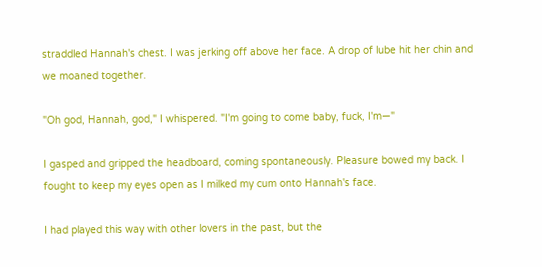straddled Hannah's chest. I was jerking off above her face. A drop of lube hit her chin and we moaned together.

"Oh god, Hannah, god," I whispered. "I'm going to come baby, fuck, I'm—"

I gasped and gripped the headboard, coming spontaneously. Pleasure bowed my back. I fought to keep my eyes open as I milked my cum onto Hannah's face.

I had played this way with other lovers in the past, but the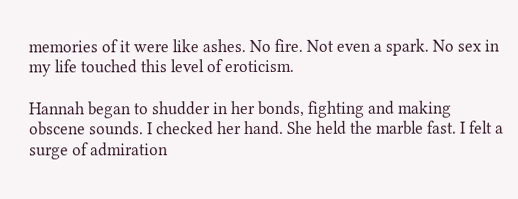memories of it were like ashes. No fire. Not even a spark. No sex in my life touched this level of eroticism.

Hannah began to shudder in her bonds, fighting and making obscene sounds. I checked her hand. She held the marble fast. I felt a surge of admiration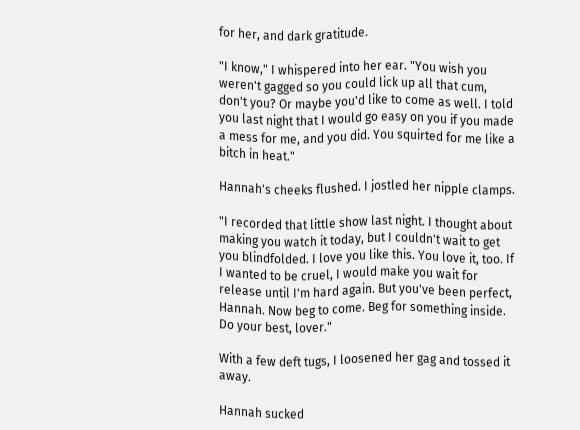for her, and dark gratitude.

"I know," I whispered into her ear. "You wish you weren't gagged so you could lick up all that cum, don't you? Or maybe you'd like to come as well. I told you last night that I would go easy on you if you made a mess for me, and you did. You squirted for me like a bitch in heat."

Hannah's cheeks flushed. I jostled her nipple clamps.

"I recorded that little show last night. I thought about making you watch it today, but I couldn't wait to get you blindfolded. I love you like this. You love it, too. If I wanted to be cruel, I would make you wait for release until I'm hard again. But you've been perfect, Hannah. Now beg to come. Beg for something inside. Do your best, lover."

With a few deft tugs, I loosened her gag and tossed it away.

Hannah sucked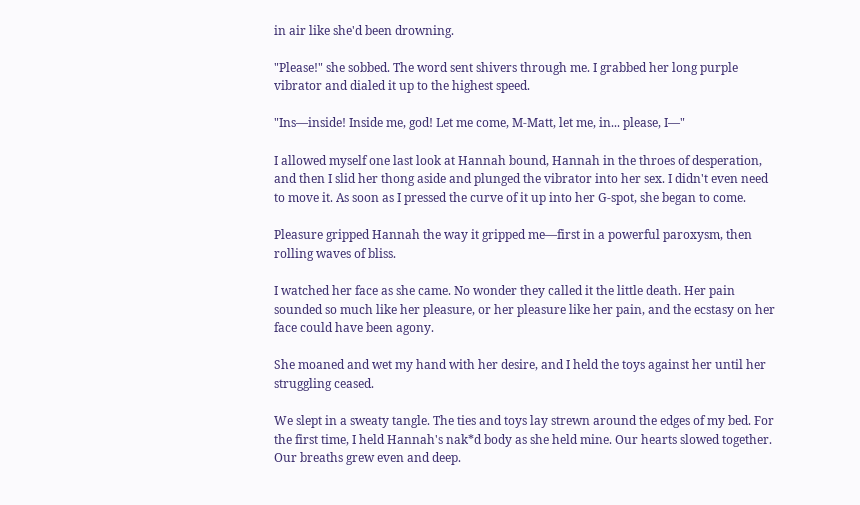in air like she'd been drowning.

"Please!" she sobbed. The word sent shivers through me. I grabbed her long purple vibrator and dialed it up to the highest speed.

"Ins—inside! Inside me, god! Let me come, M-Matt, let me, in... please, I—"

I allowed myself one last look at Hannah bound, Hannah in the throes of desperation, and then I slid her thong aside and plunged the vibrator into her sex. I didn't even need to move it. As soon as I pressed the curve of it up into her G-spot, she began to come.

Pleasure gripped Hannah the way it gripped me—first in a powerful paroxysm, then rolling waves of bliss.

I watched her face as she came. No wonder they called it the little death. Her pain sounded so much like her pleasure, or her pleasure like her pain, and the ecstasy on her face could have been agony.

She moaned and wet my hand with her desire, and I held the toys against her until her struggling ceased.

We slept in a sweaty tangle. The ties and toys lay strewn around the edges of my bed. For the first time, I held Hannah's nak*d body as she held mine. Our hearts slowed together. Our breaths grew even and deep.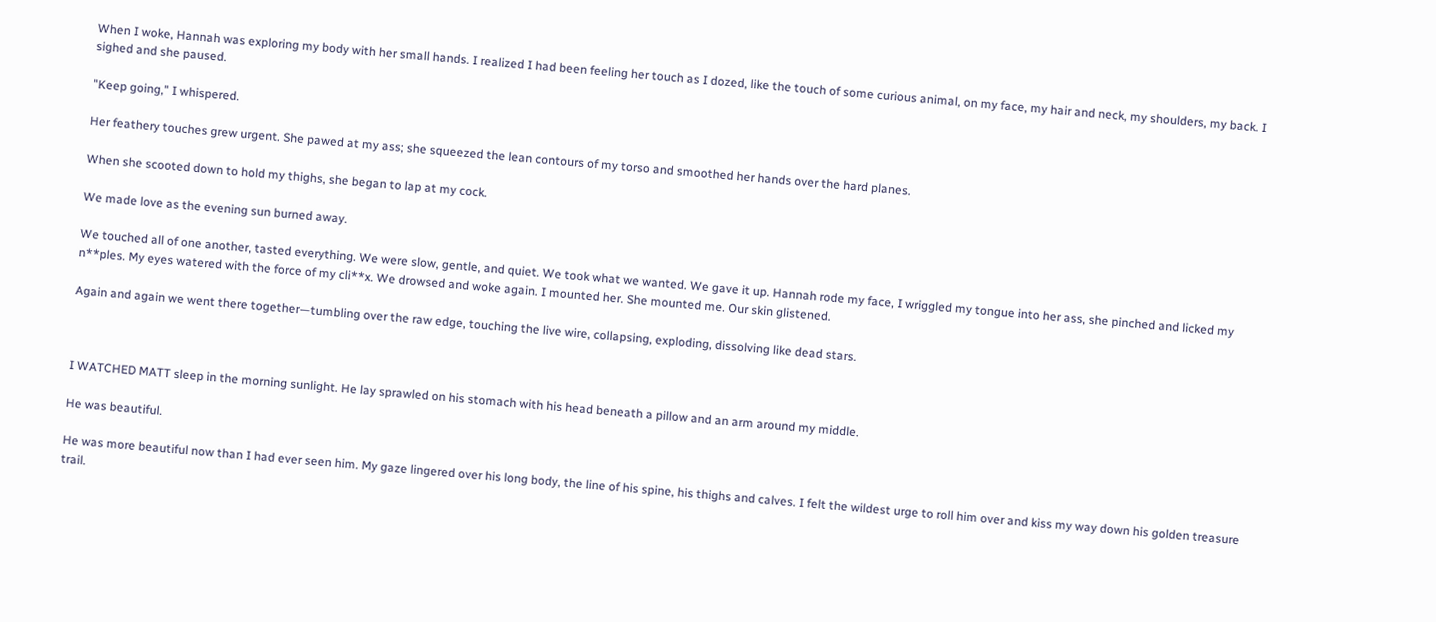When I woke, Hannah was exploring my body with her small hands. I realized I had been feeling her touch as I dozed, like the touch of some curious animal, on my face, my hair and neck, my shoulders, my back. I sighed and she paused.

"Keep going," I whispered.

Her feathery touches grew urgent. She pawed at my ass; she squeezed the lean contours of my torso and smoothed her hands over the hard planes.

When she scooted down to hold my thighs, she began to lap at my cock.

We made love as the evening sun burned away.

We touched all of one another, tasted everything. We were slow, gentle, and quiet. We took what we wanted. We gave it up. Hannah rode my face, I wriggled my tongue into her ass, she pinched and licked my n**ples. My eyes watered with the force of my cli**x. We drowsed and woke again. I mounted her. She mounted me. Our skin glistened.

Again and again we went there together—tumbling over the raw edge, touching the live wire, collapsing, exploding, dissolving like dead stars.



I WATCHED MATT sleep in the morning sunlight. He lay sprawled on his stomach with his head beneath a pillow and an arm around my middle.

He was beautiful.

He was more beautiful now than I had ever seen him. My gaze lingered over his long body, the line of his spine, his thighs and calves. I felt the wildest urge to roll him over and kiss my way down his golden treasure trail.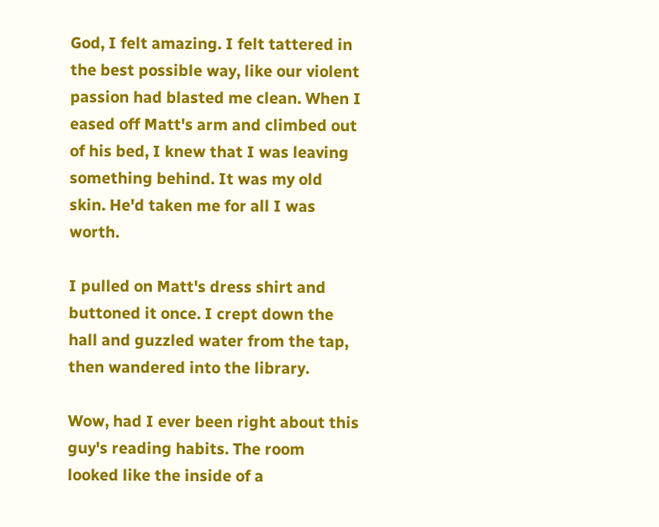God, I felt amazing. I felt tattered in the best possible way, like our violent passion had blasted me clean. When I eased off Matt's arm and climbed out of his bed, I knew that I was leaving something behind. It was my old skin. He'd taken me for all I was worth.

I pulled on Matt's dress shirt and buttoned it once. I crept down the hall and guzzled water from the tap, then wandered into the library.

Wow, had I ever been right about this guy's reading habits. The room looked like the inside of a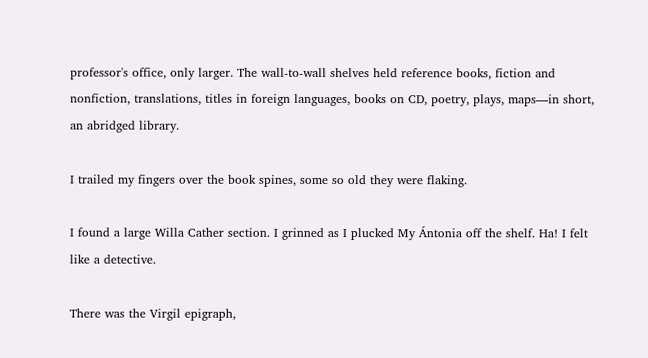professor's office, only larger. The wall-to-wall shelves held reference books, fiction and nonfiction, translations, titles in foreign languages, books on CD, poetry, plays, maps—in short, an abridged library.

I trailed my fingers over the book spines, some so old they were flaking.

I found a large Willa Cather section. I grinned as I plucked My Ántonia off the shelf. Ha! I felt like a detective.

There was the Virgil epigraph,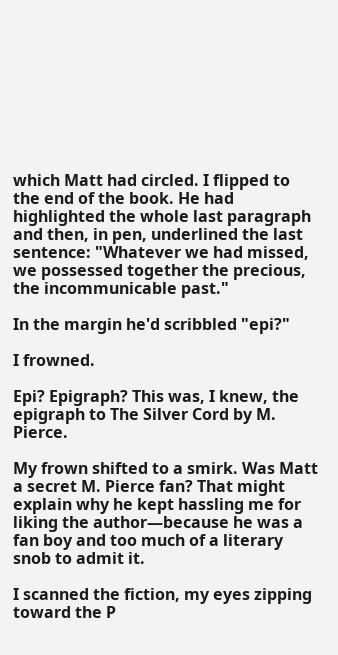which Matt had circled. I flipped to the end of the book. He had highlighted the whole last paragraph and then, in pen, underlined the last sentence: "Whatever we had missed, we possessed together the precious, the incommunicable past."

In the margin he'd scribbled "epi?"

I frowned.

Epi? Epigraph? This was, I knew, the epigraph to The Silver Cord by M. Pierce.

My frown shifted to a smirk. Was Matt a secret M. Pierce fan? That might explain why he kept hassling me for liking the author—because he was a fan boy and too much of a literary snob to admit it.

I scanned the fiction, my eyes zipping toward the P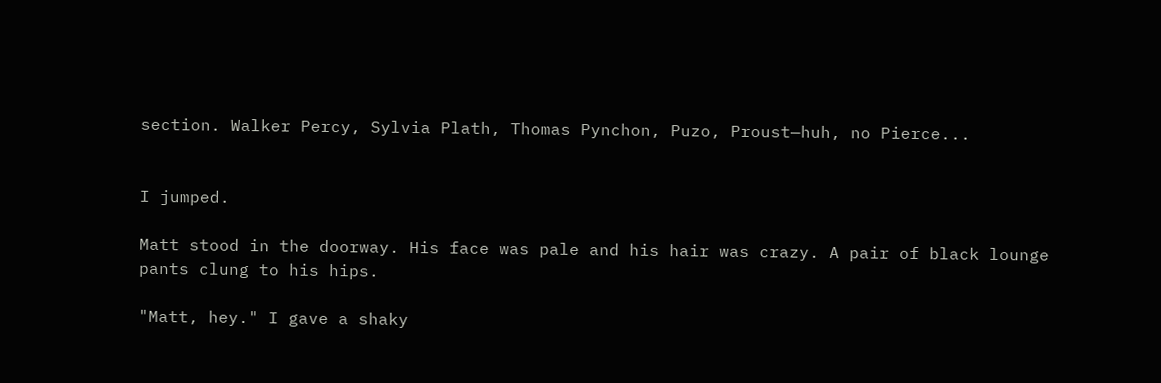section. Walker Percy, Sylvia Plath, Thomas Pynchon, Puzo, Proust—huh, no Pierce...


I jumped.

Matt stood in the doorway. His face was pale and his hair was crazy. A pair of black lounge pants clung to his hips.

"Matt, hey." I gave a shaky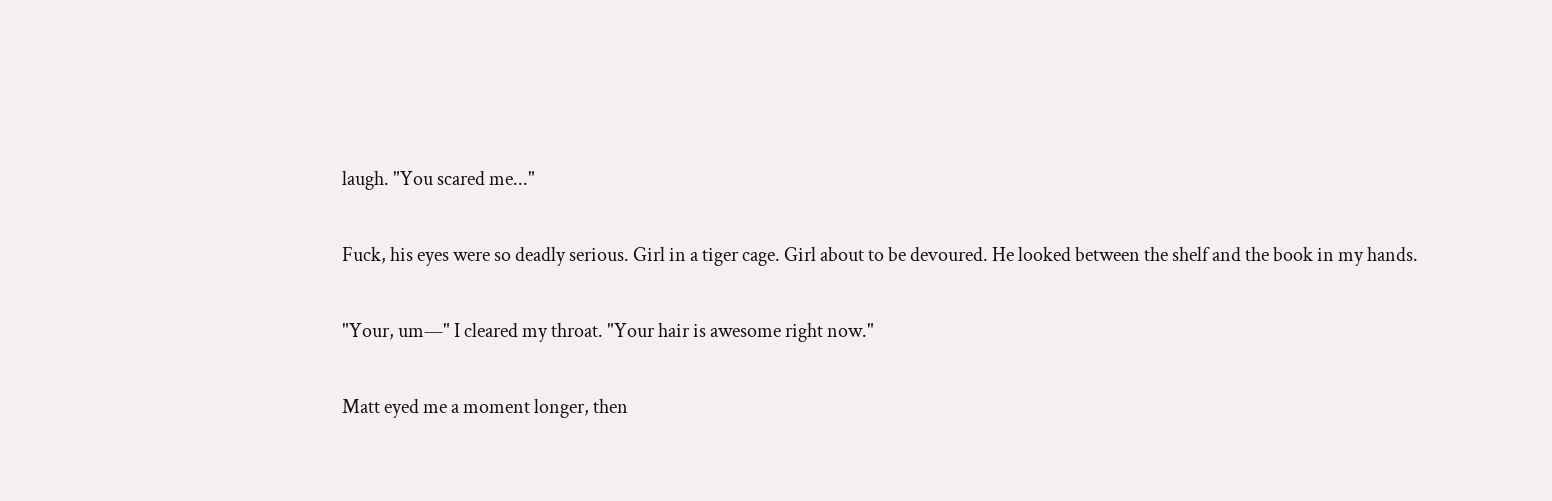laugh. "You scared me..."

Fuck, his eyes were so deadly serious. Girl in a tiger cage. Girl about to be devoured. He looked between the shelf and the book in my hands.

"Your, um—" I cleared my throat. "Your hair is awesome right now."

Matt eyed me a moment longer, then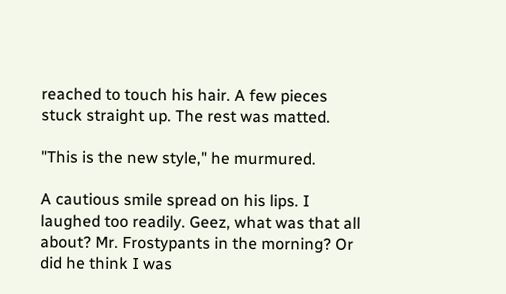reached to touch his hair. A few pieces stuck straight up. The rest was matted.

"This is the new style," he murmured.

A cautious smile spread on his lips. I laughed too readily. Geez, what was that all about? Mr. Frostypants in the morning? Or did he think I was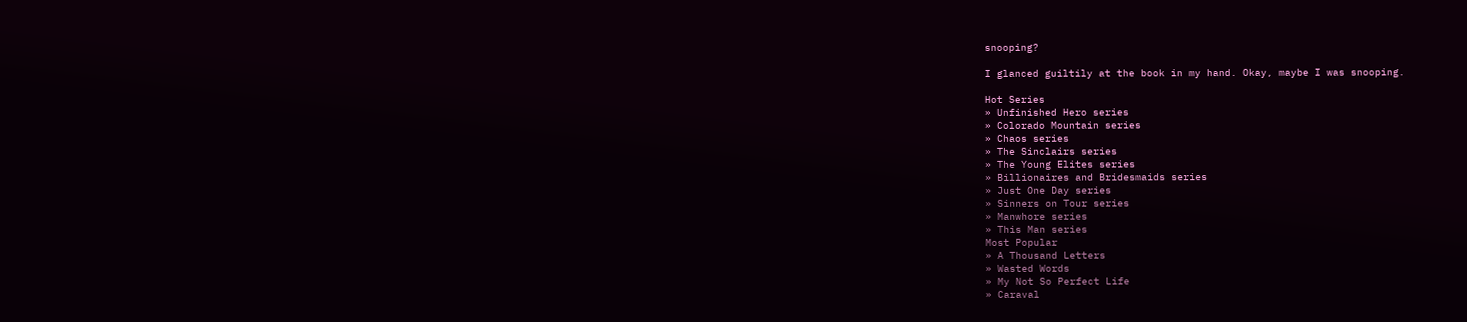snooping?

I glanced guiltily at the book in my hand. Okay, maybe I was snooping.

Hot Series
» Unfinished Hero series
» Colorado Mountain series
» Chaos series
» The Sinclairs series
» The Young Elites series
» Billionaires and Bridesmaids series
» Just One Day series
» Sinners on Tour series
» Manwhore series
» This Man series
Most Popular
» A Thousand Letters
» Wasted Words
» My Not So Perfect Life
» Caraval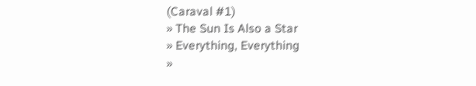(Caraval #1)
» The Sun Is Also a Star
» Everything, Everything
»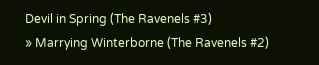Devil in Spring (The Ravenels #3)
» Marrying Winterborne (The Ravenels #2)